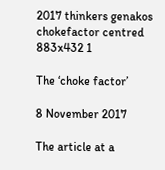2017 thinkers genakos chokefactor centred 883x432 1

The ‘choke factor’

8 November 2017

The article at a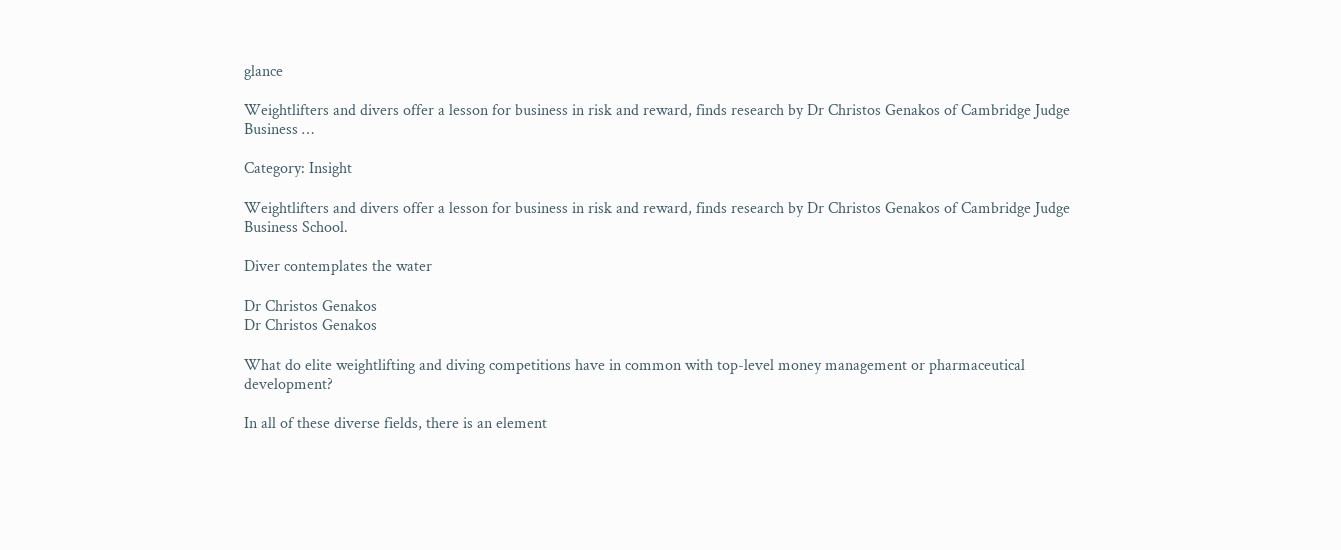glance

Weightlifters and divers offer a lesson for business in risk and reward, finds research by Dr Christos Genakos of Cambridge Judge Business …

Category: Insight

Weightlifters and divers offer a lesson for business in risk and reward, finds research by Dr Christos Genakos of Cambridge Judge Business School.

Diver contemplates the water

Dr Christos Genakos
Dr Christos Genakos

What do elite weightlifting and diving competitions have in common with top-level money management or pharmaceutical development?

In all of these diverse fields, there is an element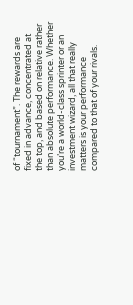of “tournament”. The rewards are fixed in advance, concentrated at the top, and based on relative rather than absolute performance. Whether you’re a world-class sprinter or an investment wizard, all that really matters is your performance compared to that of your rivals.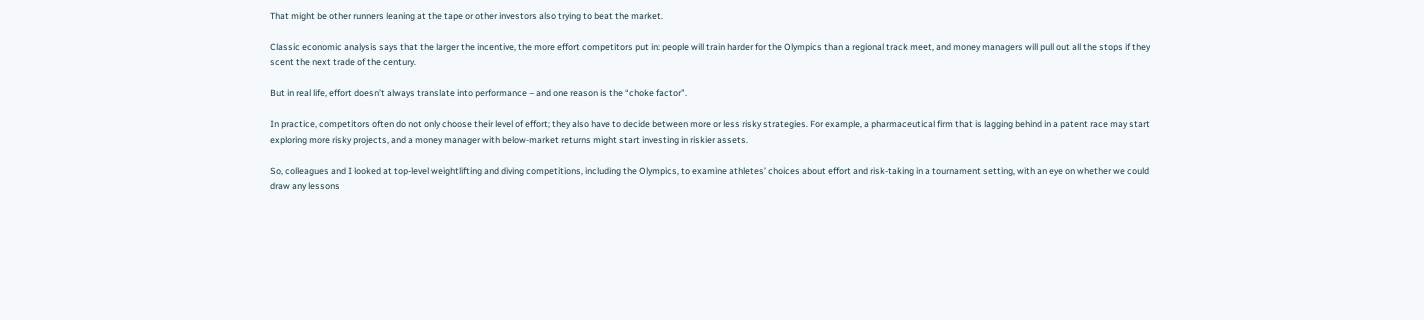That might be other runners leaning at the tape or other investors also trying to beat the market.

Classic economic analysis says that the larger the incentive, the more effort competitors put in: people will train harder for the Olympics than a regional track meet, and money managers will pull out all the stops if they scent the next trade of the century.

But in real life, effort doesn’t always translate into performance – and one reason is the “choke factor”.

In practice, competitors often do not only choose their level of effort; they also have to decide between more or less risky strategies. For example, a pharmaceutical firm that is lagging behind in a patent race may start exploring more risky projects, and a money manager with below-market returns might start investing in riskier assets.

So, colleagues and I looked at top-level weightlifting and diving competitions, including the Olympics, to examine athletes’ choices about effort and risk-taking in a tournament setting, with an eye on whether we could draw any lessons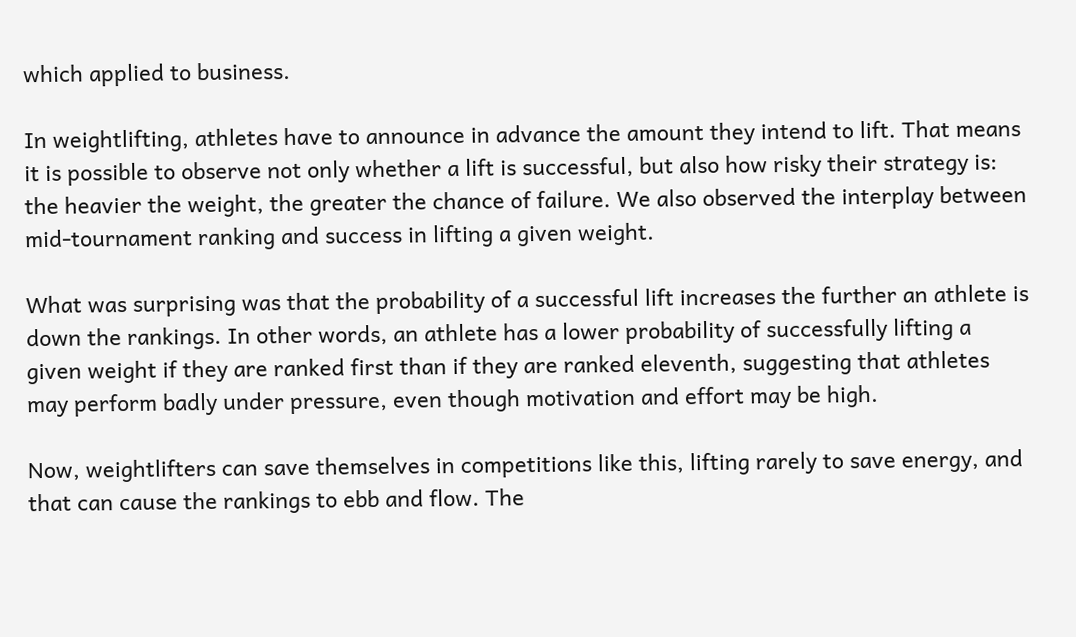which applied to business.

In weightlifting, athletes have to announce in advance the amount they intend to lift. That means it is possible to observe not only whether a lift is successful, but also how risky their strategy is: the heavier the weight, the greater the chance of failure. We also observed the interplay between mid-tournament ranking and success in lifting a given weight.

What was surprising was that the probability of a successful lift increases the further an athlete is down the rankings. In other words, an athlete has a lower probability of successfully lifting a given weight if they are ranked first than if they are ranked eleventh, suggesting that athletes may perform badly under pressure, even though motivation and effort may be high.

Now, weightlifters can save themselves in competitions like this, lifting rarely to save energy, and that can cause the rankings to ebb and flow. The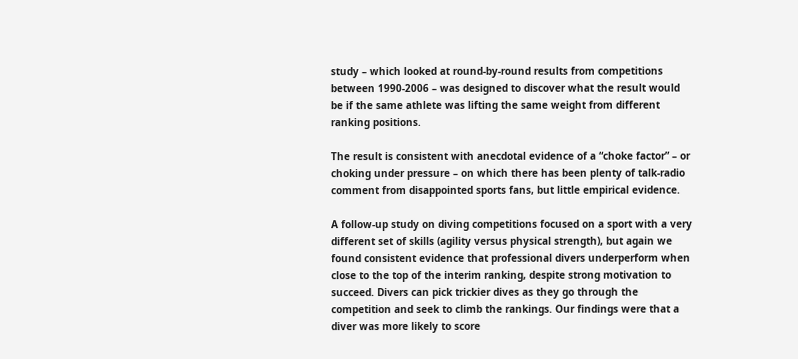study – which looked at round-by-round results from competitions between 1990-2006 – was designed to discover what the result would be if the same athlete was lifting the same weight from different ranking positions.

The result is consistent with anecdotal evidence of a “choke factor” – or choking under pressure – on which there has been plenty of talk-radio comment from disappointed sports fans, but little empirical evidence.

A follow-up study on diving competitions focused on a sport with a very different set of skills (agility versus physical strength), but again we found consistent evidence that professional divers underperform when close to the top of the interim ranking, despite strong motivation to succeed. Divers can pick trickier dives as they go through the competition and seek to climb the rankings. Our findings were that a diver was more likely to score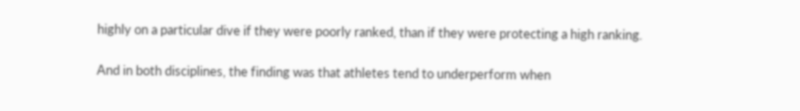highly on a particular dive if they were poorly ranked, than if they were protecting a high ranking.

And in both disciplines, the finding was that athletes tend to underperform when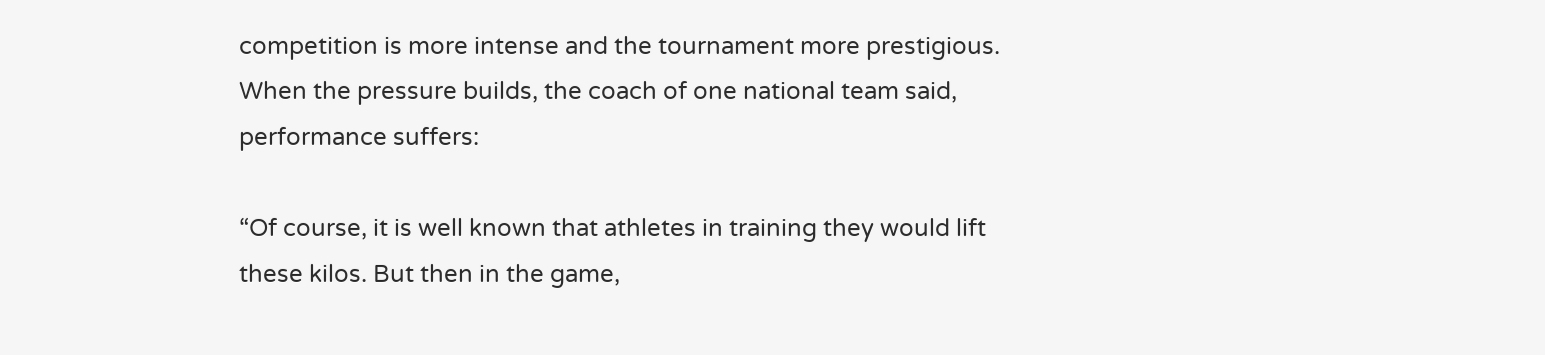competition is more intense and the tournament more prestigious. When the pressure builds, the coach of one national team said, performance suffers:

“Of course, it is well known that athletes in training they would lift these kilos. But then in the game,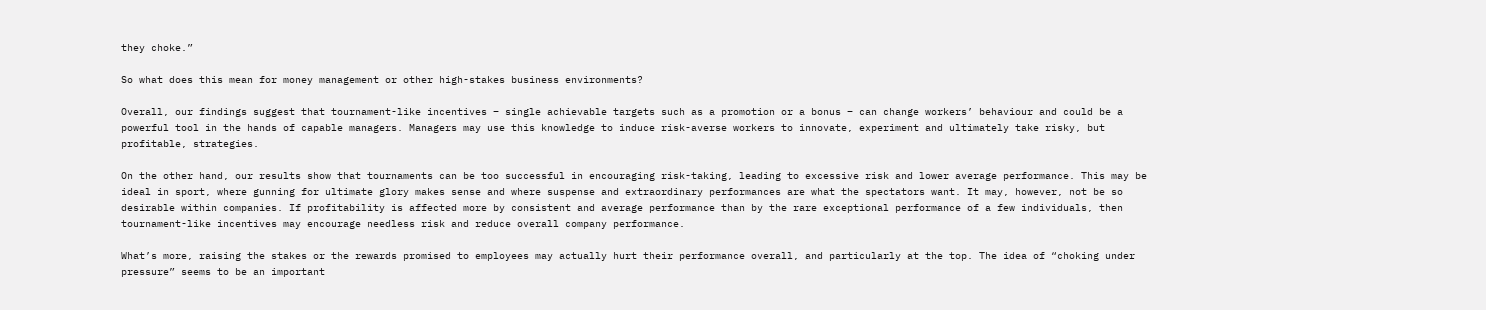they choke.”

So what does this mean for money management or other high-stakes business environments?

Overall, our findings suggest that tournament-like incentives – single achievable targets such as a promotion or a bonus – can change workers’ behaviour and could be a powerful tool in the hands of capable managers. Managers may use this knowledge to induce risk-averse workers to innovate, experiment and ultimately take risky, but profitable, strategies.

On the other hand, our results show that tournaments can be too successful in encouraging risk-taking, leading to excessive risk and lower average performance. This may be ideal in sport, where gunning for ultimate glory makes sense and where suspense and extraordinary performances are what the spectators want. It may, however, not be so desirable within companies. If profitability is affected more by consistent and average performance than by the rare exceptional performance of a few individuals, then tournament-like incentives may encourage needless risk and reduce overall company performance.

What’s more, raising the stakes or the rewards promised to employees may actually hurt their performance overall, and particularly at the top. The idea of “choking under pressure” seems to be an important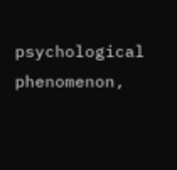psychological phenomenon,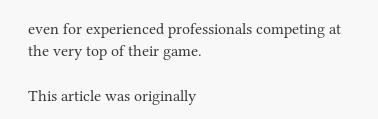even for experienced professionals competing at the very top of their game.

This article was originally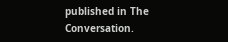published in The Conversation.